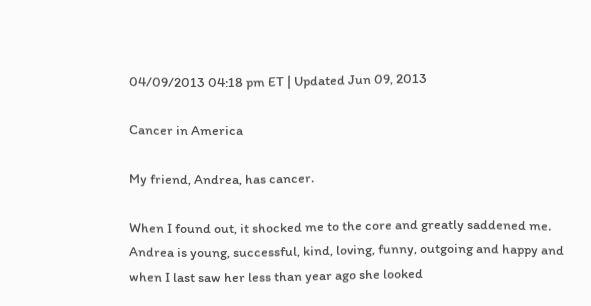04/09/2013 04:18 pm ET | Updated Jun 09, 2013

Cancer in America

My friend, Andrea, has cancer.

When I found out, it shocked me to the core and greatly saddened me. Andrea is young, successful, kind, loving, funny, outgoing and happy and when I last saw her less than year ago she looked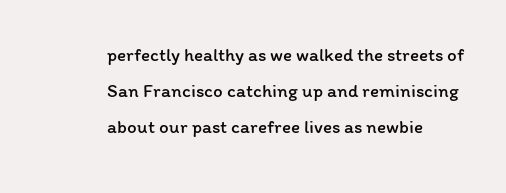perfectly healthy as we walked the streets of San Francisco catching up and reminiscing about our past carefree lives as newbie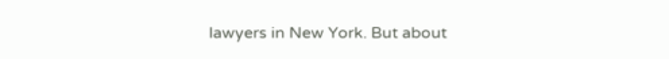lawyers in New York. But about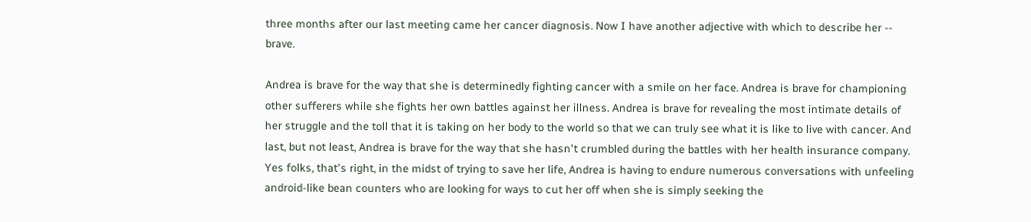three months after our last meeting came her cancer diagnosis. Now I have another adjective with which to describe her -- brave.

Andrea is brave for the way that she is determinedly fighting cancer with a smile on her face. Andrea is brave for championing other sufferers while she fights her own battles against her illness. Andrea is brave for revealing the most intimate details of her struggle and the toll that it is taking on her body to the world so that we can truly see what it is like to live with cancer. And last, but not least, Andrea is brave for the way that she hasn't crumbled during the battles with her health insurance company. Yes folks, that's right, in the midst of trying to save her life, Andrea is having to endure numerous conversations with unfeeling android-like bean counters who are looking for ways to cut her off when she is simply seeking the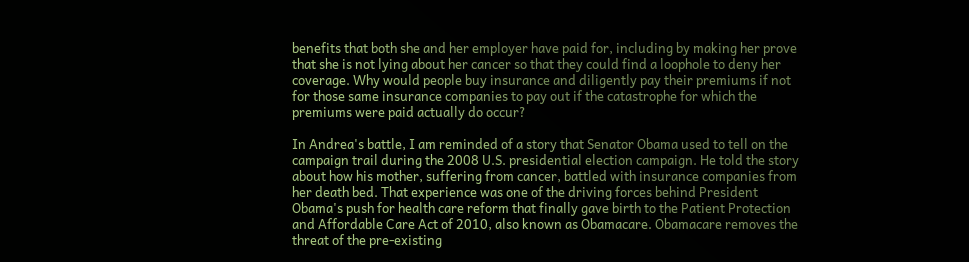benefits that both she and her employer have paid for, including by making her prove that she is not lying about her cancer so that they could find a loophole to deny her coverage. Why would people buy insurance and diligently pay their premiums if not for those same insurance companies to pay out if the catastrophe for which the premiums were paid actually do occur?

In Andrea's battle, I am reminded of a story that Senator Obama used to tell on the campaign trail during the 2008 U.S. presidential election campaign. He told the story about how his mother, suffering from cancer, battled with insurance companies from her death bed. That experience was one of the driving forces behind President Obama's push for health care reform that finally gave birth to the Patient Protection and Affordable Care Act of 2010, also known as Obamacare. Obamacare removes the threat of the pre-existing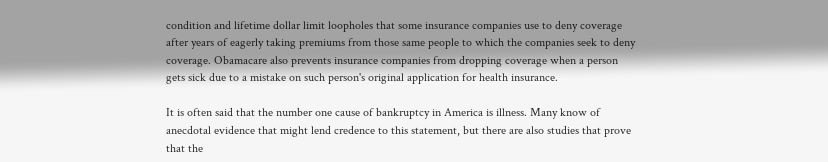condition and lifetime dollar limit loopholes that some insurance companies use to deny coverage after years of eagerly taking premiums from those same people to which the companies seek to deny coverage. Obamacare also prevents insurance companies from dropping coverage when a person gets sick due to a mistake on such person's original application for health insurance.

It is often said that the number one cause of bankruptcy in America is illness. Many know of anecdotal evidence that might lend credence to this statement, but there are also studies that prove that the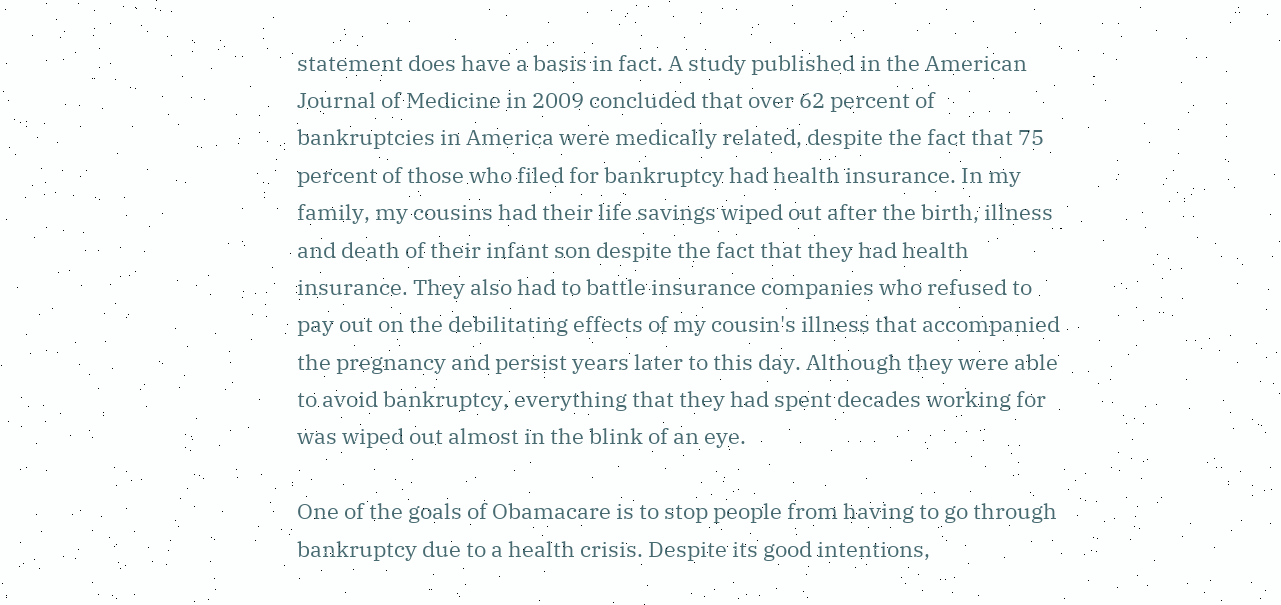statement does have a basis in fact. A study published in the American Journal of Medicine in 2009 concluded that over 62 percent of bankruptcies in America were medically related, despite the fact that 75 percent of those who filed for bankruptcy had health insurance. In my family, my cousins had their life savings wiped out after the birth, illness and death of their infant son despite the fact that they had health insurance. They also had to battle insurance companies who refused to pay out on the debilitating effects of my cousin's illness that accompanied the pregnancy and persist years later to this day. Although they were able to avoid bankruptcy, everything that they had spent decades working for was wiped out almost in the blink of an eye.

One of the goals of Obamacare is to stop people from having to go through bankruptcy due to a health crisis. Despite its good intentions,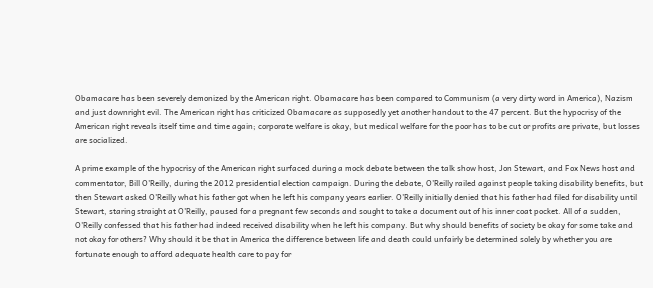Obamacare has been severely demonized by the American right. Obamacare has been compared to Communism (a very dirty word in America), Nazism and just downright evil. The American right has criticized Obamacare as supposedly yet another handout to the 47 percent. But the hypocrisy of the American right reveals itself time and time again; corporate welfare is okay, but medical welfare for the poor has to be cut or profits are private, but losses are socialized.

A prime example of the hypocrisy of the American right surfaced during a mock debate between the talk show host, Jon Stewart, and Fox News host and commentator, Bill O'Reilly, during the 2012 presidential election campaign. During the debate, O'Reilly railed against people taking disability benefits, but then Stewart asked O'Reilly what his father got when he left his company years earlier. O'Reilly initially denied that his father had filed for disability until Stewart, staring straight at O'Reilly, paused for a pregnant few seconds and sought to take a document out of his inner coat pocket. All of a sudden, O'Reilly confessed that his father had indeed received disability when he left his company. But why should benefits of society be okay for some take and not okay for others? Why should it be that in America the difference between life and death could unfairly be determined solely by whether you are fortunate enough to afford adequate health care to pay for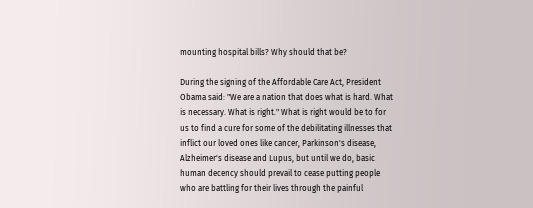mounting hospital bills? Why should that be?

During the signing of the Affordable Care Act, President Obama said: "We are a nation that does what is hard. What is necessary. What is right." What is right would be to for us to find a cure for some of the debilitating illnesses that inflict our loved ones like cancer, Parkinson's disease, Alzheimer's disease and Lupus, but until we do, basic human decency should prevail to cease putting people who are battling for their lives through the painful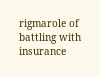rigmarole of battling with insurance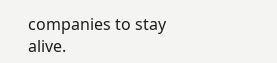companies to stay alive.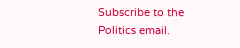Subscribe to the Politics email.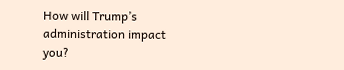How will Trump’s administration impact you?